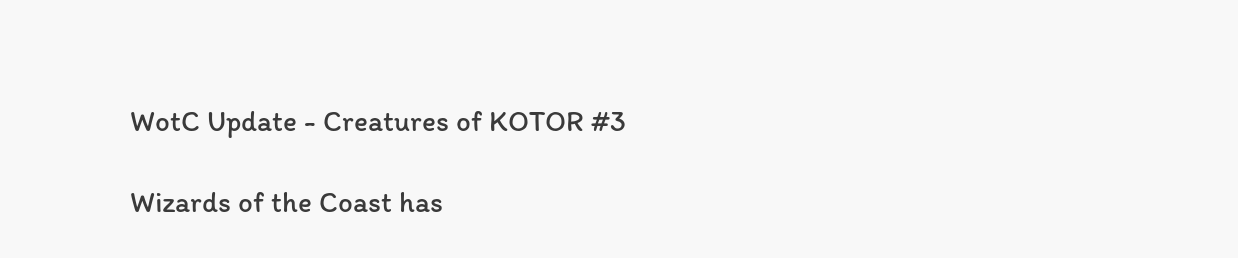WotC Update - Creatures of KOTOR #3

Wizards of the Coast has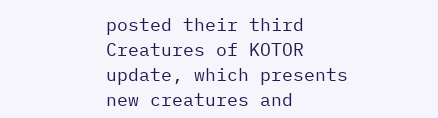posted their third Creatures of KOTOR update, which presents new creatures and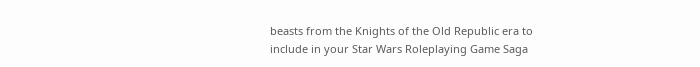beasts from the Knights of the Old Republic era to include in your Star Wars Roleplaying Game Saga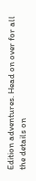Edition adventures. Head on over for all the details on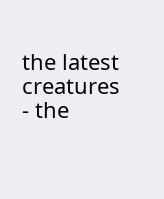the latest creatures - the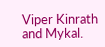Viper Kinrath and Mykal.